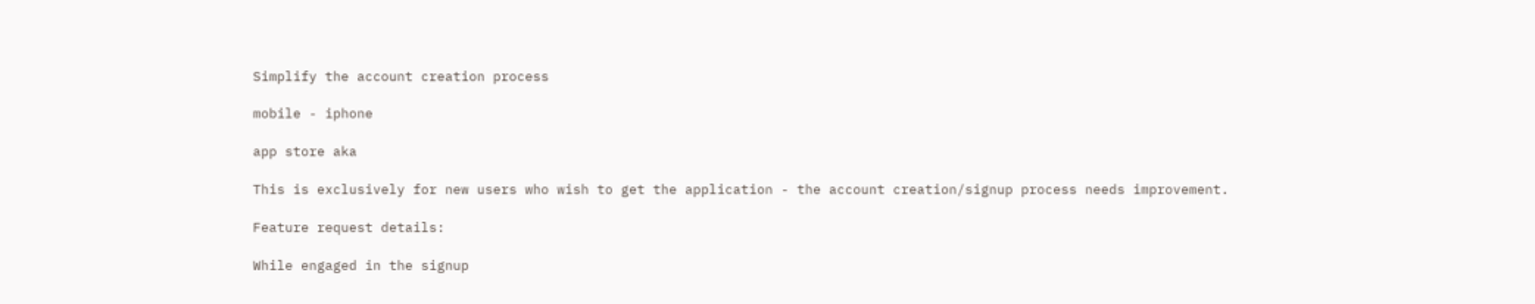Simplify the account creation process

mobile - iphone

app store aka

This is exclusively for new users who wish to get the application - the account creation/signup process needs improvement.

Feature request details:

While engaged in the signup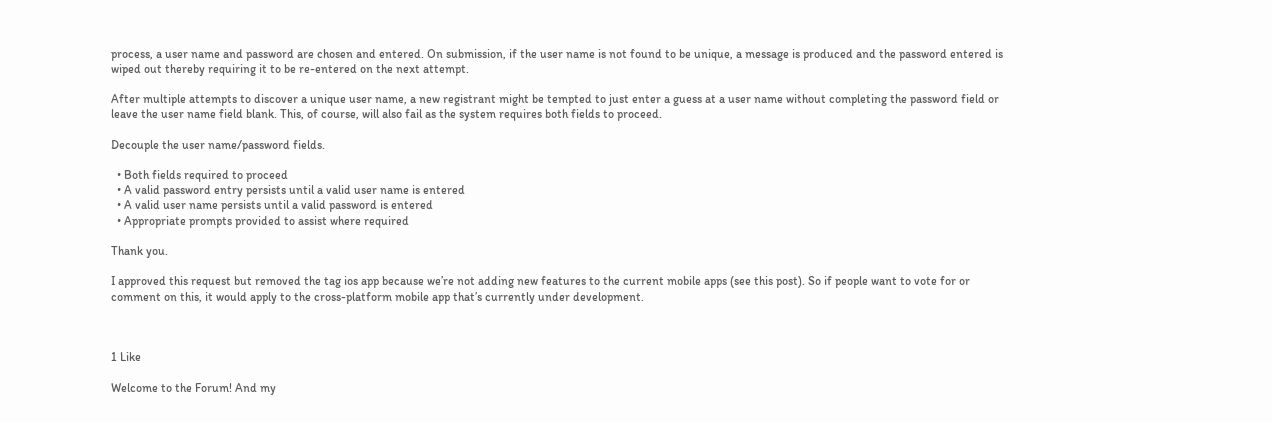process, a user name and password are chosen and entered. On submission, if the user name is not found to be unique, a message is produced and the password entered is wiped out thereby requiring it to be re-entered on the next attempt.

After multiple attempts to discover a unique user name, a new registrant might be tempted to just enter a guess at a user name without completing the password field or leave the user name field blank. This, of course, will also fail as the system requires both fields to proceed.

Decouple the user name/password fields.

  • Both fields required to proceed
  • A valid password entry persists until a valid user name is entered
  • A valid user name persists until a valid password is entered
  • Appropriate prompts provided to assist where required

Thank you.

I approved this request but removed the tag ios app because we’re not adding new features to the current mobile apps (see this post). So if people want to vote for or comment on this, it would apply to the cross-platform mobile app that’s currently under development.



1 Like

Welcome to the Forum! And my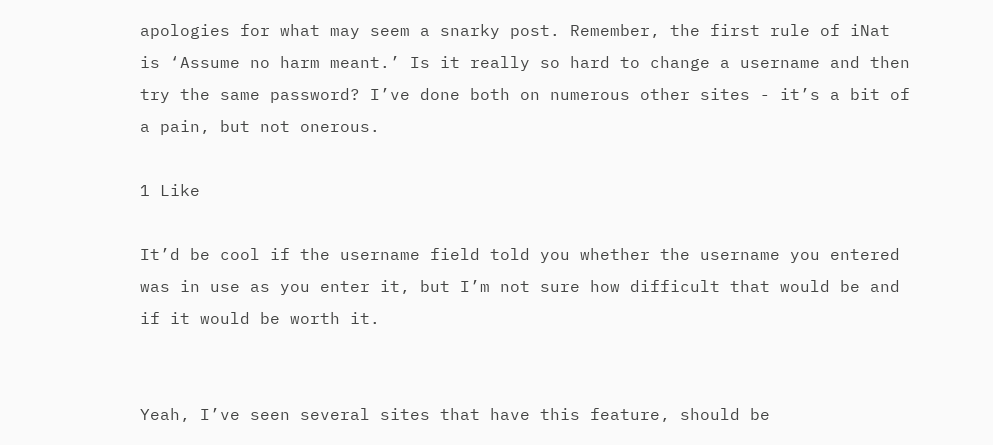apologies for what may seem a snarky post. Remember, the first rule of iNat is ‘Assume no harm meant.’ Is it really so hard to change a username and then try the same password? I’ve done both on numerous other sites - it’s a bit of a pain, but not onerous.

1 Like

It’d be cool if the username field told you whether the username you entered was in use as you enter it, but I’m not sure how difficult that would be and if it would be worth it.


Yeah, I’ve seen several sites that have this feature, should be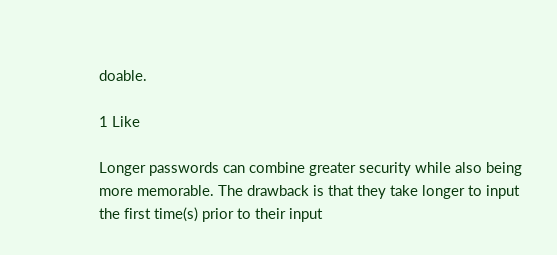doable.

1 Like

Longer passwords can combine greater security while also being more memorable. The drawback is that they take longer to input the first time(s) prior to their input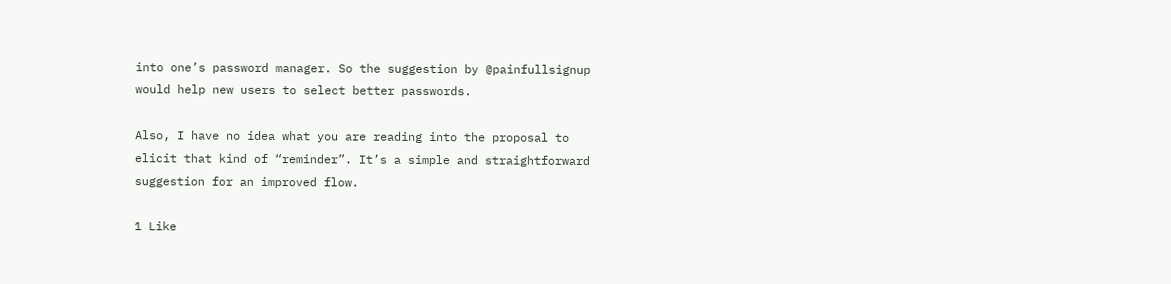into one’s password manager. So the suggestion by @painfullsignup would help new users to select better passwords.

Also, I have no idea what you are reading into the proposal to elicit that kind of “reminder”. It’s a simple and straightforward suggestion for an improved flow.

1 Like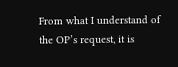From what I understand of the OP’s request, it is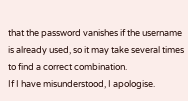that the password vanishes if the username is already used, so it may take several times to find a correct combination.
If I have misunderstood, I apologise.